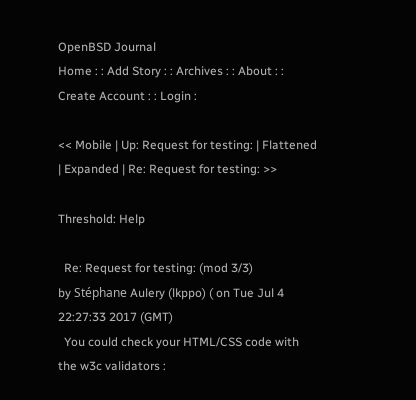OpenBSD Journal
Home : : Add Story : : Archives : : About : : Create Account : : Login :

<< Mobile | Up: Request for testing: | Flattened | Expanded | Re: Request for testing: >>

Threshold: Help

  Re: Request for testing: (mod 3/3)
by Stéphane Aulery (lkppo) ( on Tue Jul 4 22:27:33 2017 (GMT)
  You could check your HTML/CSS code with the w3c validators :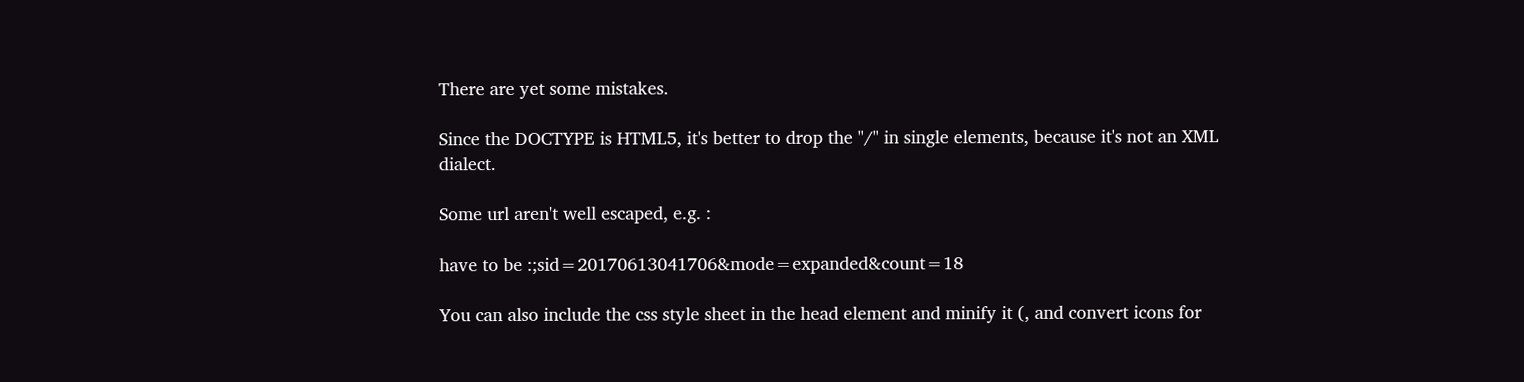There are yet some mistakes.

Since the DOCTYPE is HTML5, it's better to drop the "/" in single elements, because it's not an XML dialect.

Some url aren't well escaped, e.g. :

have to be :;sid=20170613041706&mode=expanded&count=18

You can also include the css style sheet in the head element and minify it (, and convert icons for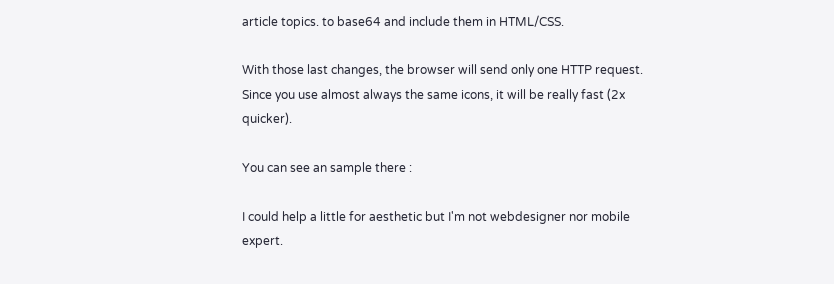article topics. to base64 and include them in HTML/CSS.

With those last changes, the browser will send only one HTTP request. Since you use almost always the same icons, it will be really fast (2x quicker).

You can see an sample there :

I could help a little for aesthetic but I'm not webdesigner nor mobile expert.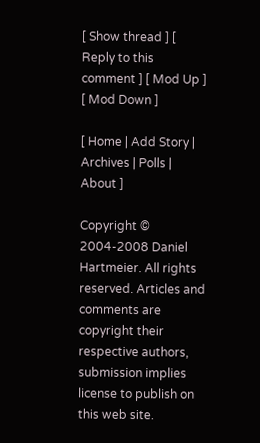[ Show thread ] [ Reply to this comment ] [ Mod Up ] [ Mod Down ]

[ Home | Add Story | Archives | Polls | About ]

Copyright © 2004-2008 Daniel Hartmeier. All rights reserved. Articles and comments are copyright their respective authors, submission implies license to publish on this web site.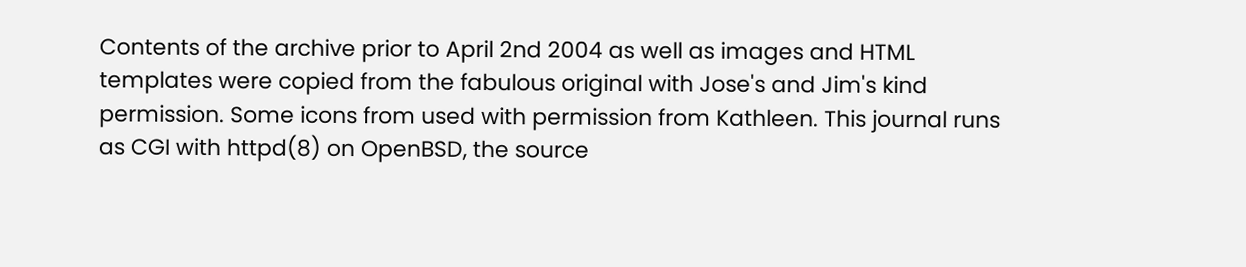Contents of the archive prior to April 2nd 2004 as well as images and HTML templates were copied from the fabulous original with Jose's and Jim's kind permission. Some icons from used with permission from Kathleen. This journal runs as CGI with httpd(8) on OpenBSD, the source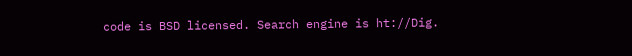code is BSD licensed. Search engine is ht://Dig.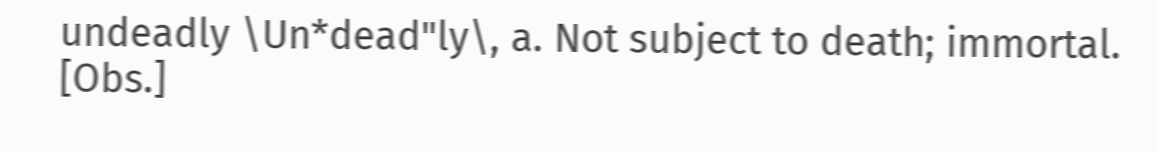undeadly \Un*dead"ly\, a. Not subject to death; immortal. [Obs.]